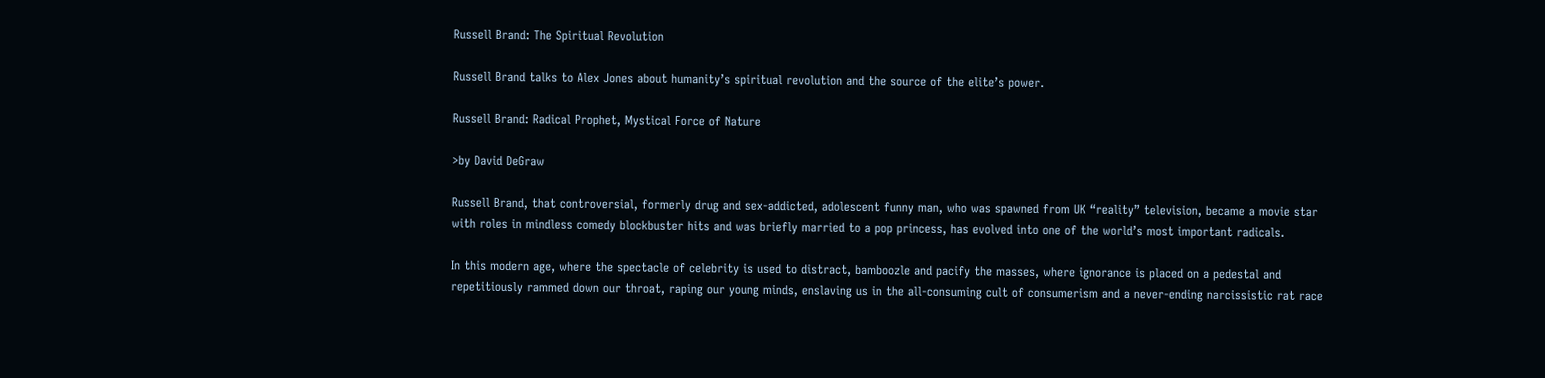Russell Brand: The Spiritual Revolution

Russell Brand talks to Alex Jones about humanity’s spiritual revolution and the source of the elite’s power.

Russell Brand: Radical Prophet, Mystical Force of Nature

>by David DeGraw

Russell Brand, that controversial, formerly drug and sex-addicted, adolescent funny man, who was spawned from UK “reality” television, became a movie star with roles in mindless comedy blockbuster hits and was briefly married to a pop princess, has evolved into one of the world’s most important radicals.

In this modern age, where the spectacle of celebrity is used to distract, bamboozle and pacify the masses, where ignorance is placed on a pedestal and repetitiously rammed down our throat, raping our young minds, enslaving us in the all-consuming cult of consumerism and a never-ending narcissistic rat race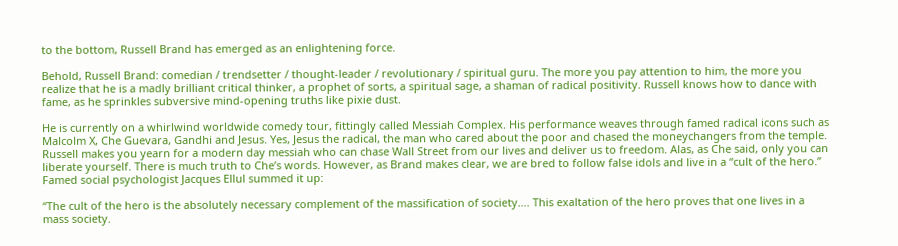to the bottom, Russell Brand has emerged as an enlightening force.

Behold, Russell Brand: comedian / trendsetter / thought-leader / revolutionary / spiritual guru. The more you pay attention to him, the more you realize that he is a madly brilliant critical thinker, a prophet of sorts, a spiritual sage, a shaman of radical positivity. Russell knows how to dance with fame, as he sprinkles subversive mind-opening truths like pixie dust.

He is currently on a whirlwind worldwide comedy tour, fittingly called Messiah Complex. His performance weaves through famed radical icons such as Malcolm X, Che Guevara, Gandhi and Jesus. Yes, Jesus the radical, the man who cared about the poor and chased the moneychangers from the temple. Russell makes you yearn for a modern day messiah who can chase Wall Street from our lives and deliver us to freedom. Alas, as Che said, only you can liberate yourself. There is much truth to Che’s words. However, as Brand makes clear, we are bred to follow false idols and live in a “cult of the hero.” Famed social psychologist Jacques Ellul summed it up:

“The cult of the hero is the absolutely necessary complement of the massification of society…. This exaltation of the hero proves that one lives in a mass society.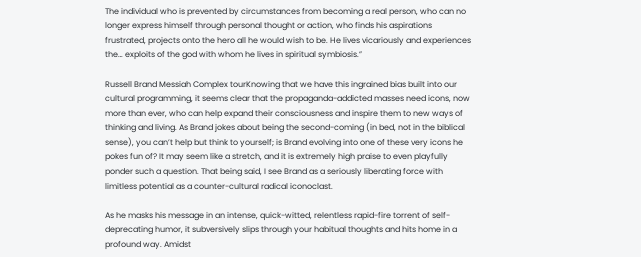The individual who is prevented by circumstances from becoming a real person, who can no longer express himself through personal thought or action, who finds his aspirations frustrated, projects onto the hero all he would wish to be. He lives vicariously and experiences the… exploits of the god with whom he lives in spiritual symbiosis.”

Russell Brand Messiah Complex tourKnowing that we have this ingrained bias built into our cultural programming, it seems clear that the propaganda-addicted masses need icons, now more than ever, who can help expand their consciousness and inspire them to new ways of thinking and living. As Brand jokes about being the second-coming (in bed, not in the biblical sense), you can’t help but think to yourself; is Brand evolving into one of these very icons he pokes fun of? It may seem like a stretch, and it is extremely high praise to even playfully ponder such a question. That being said, I see Brand as a seriously liberating force with limitless potential as a counter-cultural radical iconoclast.

As he masks his message in an intense, quick-witted, relentless rapid-fire torrent of self-deprecating humor, it subversively slips through your habitual thoughts and hits home in a profound way. Amidst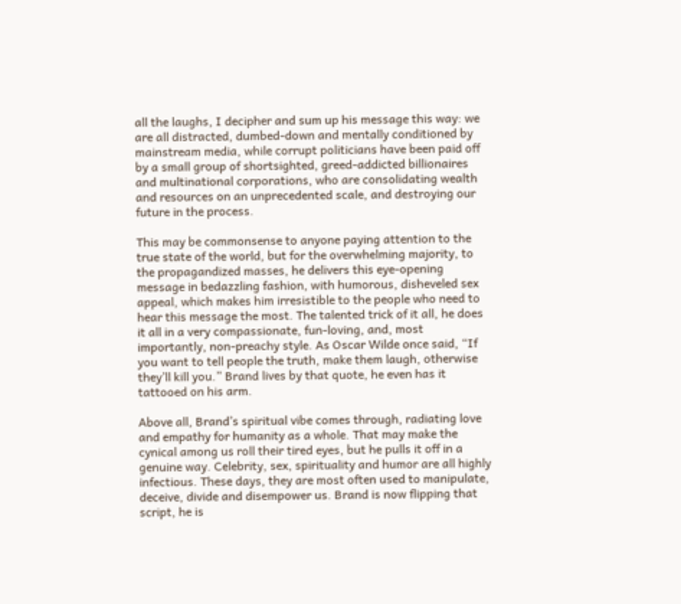all the laughs, I decipher and sum up his message this way: we are all distracted, dumbed-down and mentally conditioned by mainstream media, while corrupt politicians have been paid off by a small group of shortsighted, greed-addicted billionaires and multinational corporations, who are consolidating wealth and resources on an unprecedented scale, and destroying our future in the process.

This may be commonsense to anyone paying attention to the true state of the world, but for the overwhelming majority, to the propagandized masses, he delivers this eye-opening message in bedazzling fashion, with humorous, disheveled sex appeal, which makes him irresistible to the people who need to hear this message the most. The talented trick of it all, he does it all in a very compassionate, fun-loving, and, most importantly, non-preachy style. As Oscar Wilde once said, “If you want to tell people the truth, make them laugh, otherwise they’ll kill you.” Brand lives by that quote, he even has it tattooed on his arm.

Above all, Brand’s spiritual vibe comes through, radiating love and empathy for humanity as a whole. That may make the cynical among us roll their tired eyes, but he pulls it off in a genuine way. Celebrity, sex, spirituality and humor are all highly infectious. These days, they are most often used to manipulate, deceive, divide and disempower us. Brand is now flipping that script, he is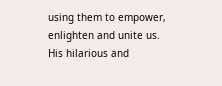using them to empower, enlighten and unite us. His hilarious and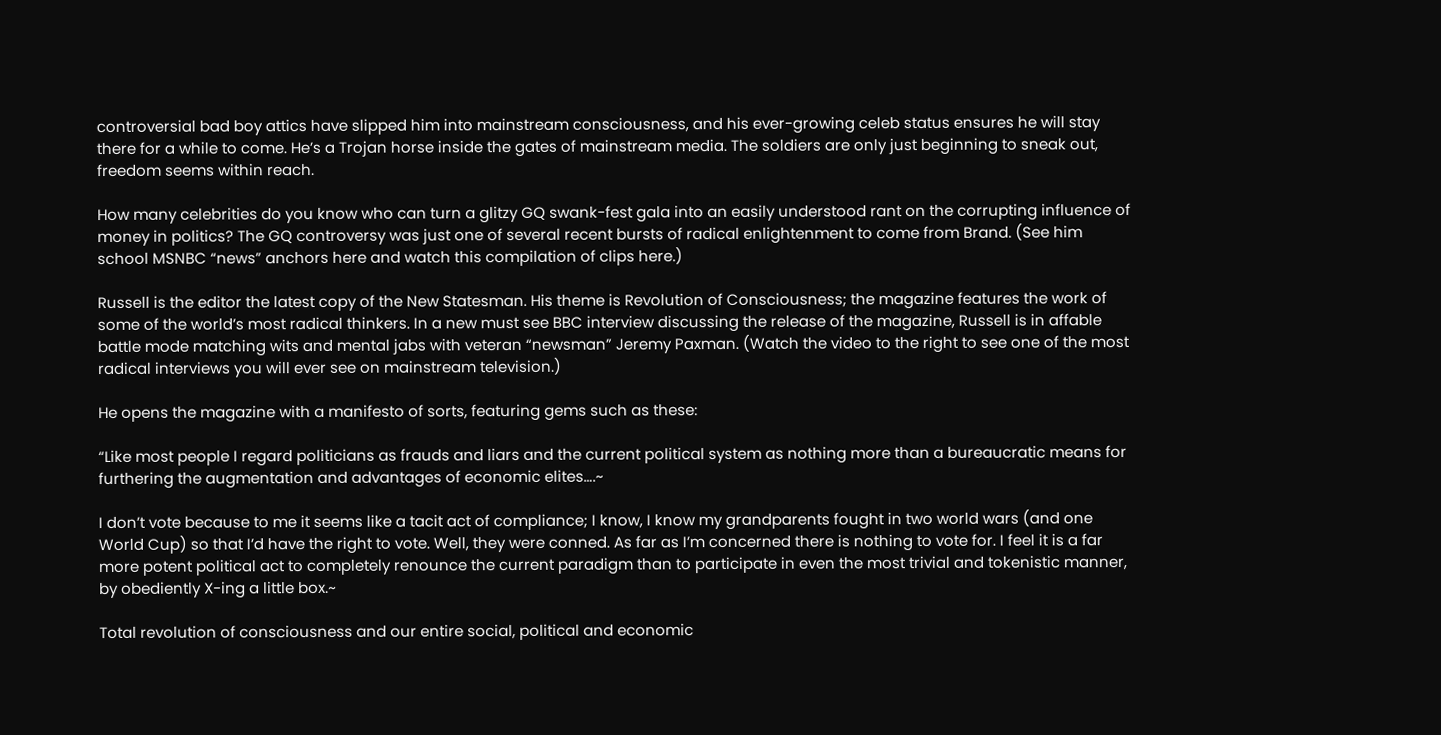controversial bad boy attics have slipped him into mainstream consciousness, and his ever-growing celeb status ensures he will stay there for a while to come. He’s a Trojan horse inside the gates of mainstream media. The soldiers are only just beginning to sneak out, freedom seems within reach.

How many celebrities do you know who can turn a glitzy GQ swank-fest gala into an easily understood rant on the corrupting influence of money in politics? The GQ controversy was just one of several recent bursts of radical enlightenment to come from Brand. (See him school MSNBC “news” anchors here and watch this compilation of clips here.)

Russell is the editor the latest copy of the New Statesman. His theme is Revolution of Consciousness; the magazine features the work of some of the world’s most radical thinkers. In a new must see BBC interview discussing the release of the magazine, Russell is in affable battle mode matching wits and mental jabs with veteran “newsman” Jeremy Paxman. (Watch the video to the right to see one of the most radical interviews you will ever see on mainstream television.)

He opens the magazine with a manifesto of sorts, featuring gems such as these:

“Like most people I regard politicians as frauds and liars and the current political system as nothing more than a bureaucratic means for furthering the augmentation and advantages of economic elites….~

I don’t vote because to me it seems like a tacit act of compliance; I know, I know my grandparents fought in two world wars (and one World Cup) so that I’d have the right to vote. Well, they were conned. As far as I’m concerned there is nothing to vote for. I feel it is a far more potent political act to completely renounce the current paradigm than to participate in even the most trivial and tokenistic manner, by obediently X-ing a little box.~

Total revolution of consciousness and our entire social, political and economic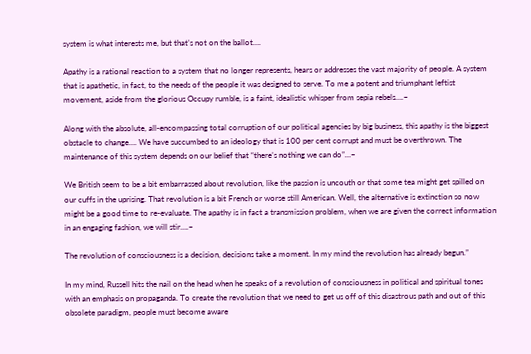system is what interests me, but that’s not on the ballot….

Apathy is a rational reaction to a system that no longer represents, hears or addresses the vast majority of people. A system that is apathetic, in fact, to the needs of the people it was designed to serve. To me a potent and triumphant leftist movement, aside from the glorious Occupy rumble, is a faint, idealistic whisper from sepia rebels….~

Along with the absolute, all-encompassing total corruption of our political agencies by big business, this apathy is the biggest obstacle to change…. We have succumbed to an ideology that is 100 per cent corrupt and must be overthrown. The maintenance of this system depends on our belief that “there’s nothing we can do”…~

We British seem to be a bit embarrassed about revolution, like the passion is uncouth or that some tea might get spilled on our cuffs in the uprising. That revolution is a bit French or worse still American. Well, the alternative is extinction so now might be a good time to re-evaluate. The apathy is in fact a transmission problem, when we are given the correct information in an engaging fashion, we will stir….~

The revolution of consciousness is a decision, decisions take a moment. In my mind the revolution has already begun.”

In my mind, Russell hits the nail on the head when he speaks of a revolution of consciousness in political and spiritual tones with an emphasis on propaganda. To create the revolution that we need to get us off of this disastrous path and out of this obsolete paradigm, people must become aware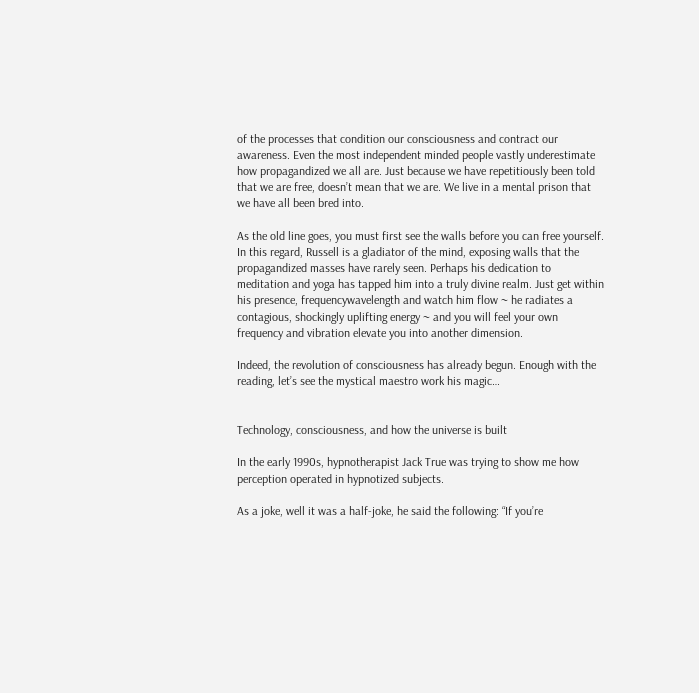of the processes that condition our consciousness and contract our awareness. Even the most independent minded people vastly underestimate how propagandized we all are. Just because we have repetitiously been told that we are free, doesn’t mean that we are. We live in a mental prison that we have all been bred into.

As the old line goes, you must first see the walls before you can free yourself. In this regard, Russell is a gladiator of the mind, exposing walls that the propagandized masses have rarely seen. Perhaps his dedication to meditation and yoga has tapped him into a truly divine realm. Just get within his presence, frequencywavelength and watch him flow ~ he radiates a contagious, shockingly uplifting energy ~ and you will feel your own frequency and vibration elevate you into another dimension.

Indeed, the revolution of consciousness has already begun. Enough with the reading, let’s see the mystical maestro work his magic…


Technology, consciousness, and how the universe is built

In the early 1990s, hypnotherapist Jack True was trying to show me how perception operated in hypnotized subjects.

As a joke, well it was a half-joke, he said the following: “If you’re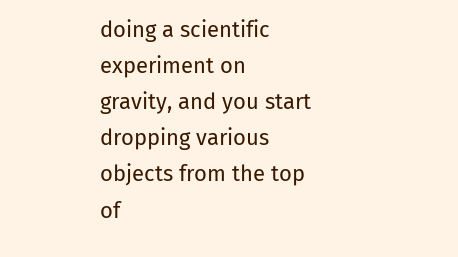doing a scientific experiment on gravity, and you start dropping various objects from the top of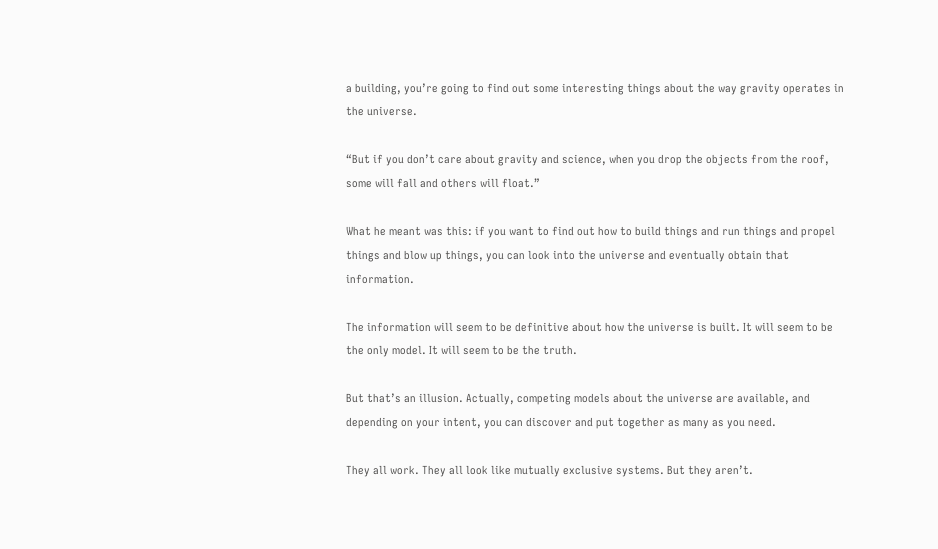a building, you’re going to find out some interesting things about the way gravity operates in the universe.

“But if you don’t care about gravity and science, when you drop the objects from the roof, some will fall and others will float.”

What he meant was this: if you want to find out how to build things and run things and propel things and blow up things, you can look into the universe and eventually obtain that information.

The information will seem to be definitive about how the universe is built. It will seem to be the only model. It will seem to be the truth.

But that’s an illusion. Actually, competing models about the universe are available, and depending on your intent, you can discover and put together as many as you need.

They all work. They all look like mutually exclusive systems. But they aren’t.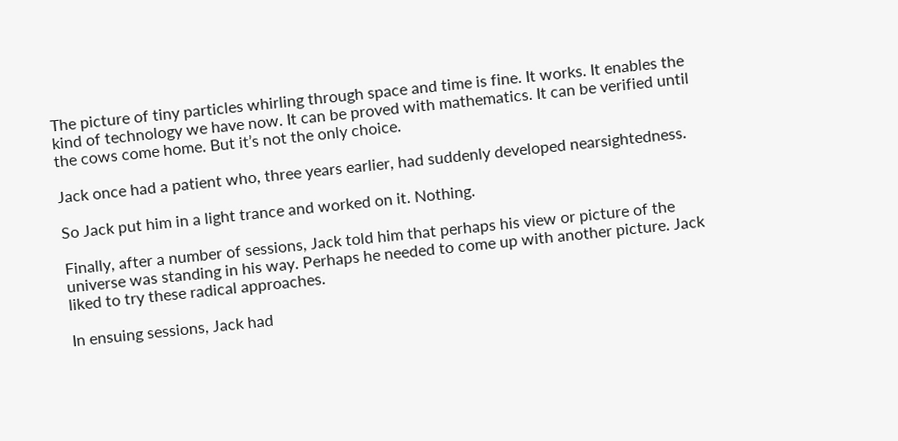The picture of tiny particles whirling through space and time is fine. It works. It enables the kind of technology we have now. It can be proved with mathematics. It can be verified until the cows come home. But it’s not the only choice.

Jack once had a patient who, three years earlier, had suddenly developed nearsightedness.

So Jack put him in a light trance and worked on it. Nothing.

Finally, after a number of sessions, Jack told him that perhaps his view or picture of the universe was standing in his way. Perhaps he needed to come up with another picture. Jack liked to try these radical approaches.

In ensuing sessions, Jack had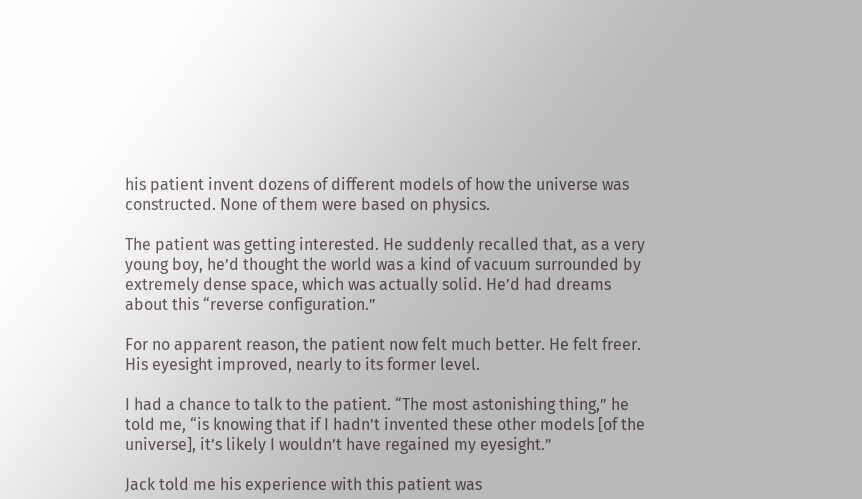his patient invent dozens of different models of how the universe was constructed. None of them were based on physics.

The patient was getting interested. He suddenly recalled that, as a very young boy, he’d thought the world was a kind of vacuum surrounded by extremely dense space, which was actually solid. He’d had dreams about this “reverse configuration.”

For no apparent reason, the patient now felt much better. He felt freer. His eyesight improved, nearly to its former level.

I had a chance to talk to the patient. “The most astonishing thing,” he told me, “is knowing that if I hadn’t invented these other models [of the universe], it’s likely I wouldn’t have regained my eyesight.”

Jack told me his experience with this patient was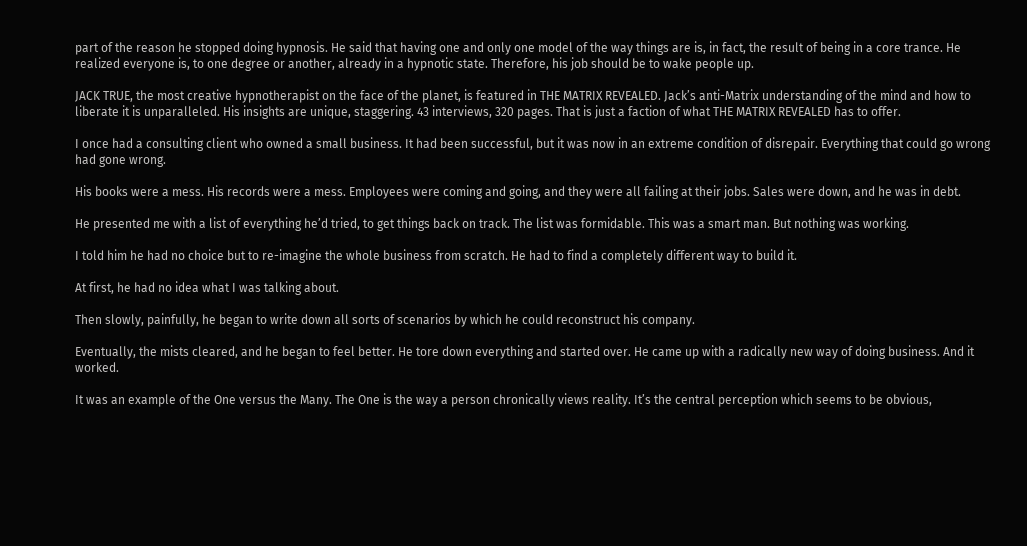part of the reason he stopped doing hypnosis. He said that having one and only one model of the way things are is, in fact, the result of being in a core trance. He realized everyone is, to one degree or another, already in a hypnotic state. Therefore, his job should be to wake people up.

JACK TRUE, the most creative hypnotherapist on the face of the planet, is featured in THE MATRIX REVEALED. Jack’s anti-Matrix understanding of the mind and how to liberate it is unparalleled. His insights are unique, staggering. 43 interviews, 320 pages. That is just a faction of what THE MATRIX REVEALED has to offer.

I once had a consulting client who owned a small business. It had been successful, but it was now in an extreme condition of disrepair. Everything that could go wrong had gone wrong.

His books were a mess. His records were a mess. Employees were coming and going, and they were all failing at their jobs. Sales were down, and he was in debt.

He presented me with a list of everything he’d tried, to get things back on track. The list was formidable. This was a smart man. But nothing was working.

I told him he had no choice but to re-imagine the whole business from scratch. He had to find a completely different way to build it.

At first, he had no idea what I was talking about.

Then slowly, painfully, he began to write down all sorts of scenarios by which he could reconstruct his company.

Eventually, the mists cleared, and he began to feel better. He tore down everything and started over. He came up with a radically new way of doing business. And it worked.

It was an example of the One versus the Many. The One is the way a person chronically views reality. It’s the central perception which seems to be obvious,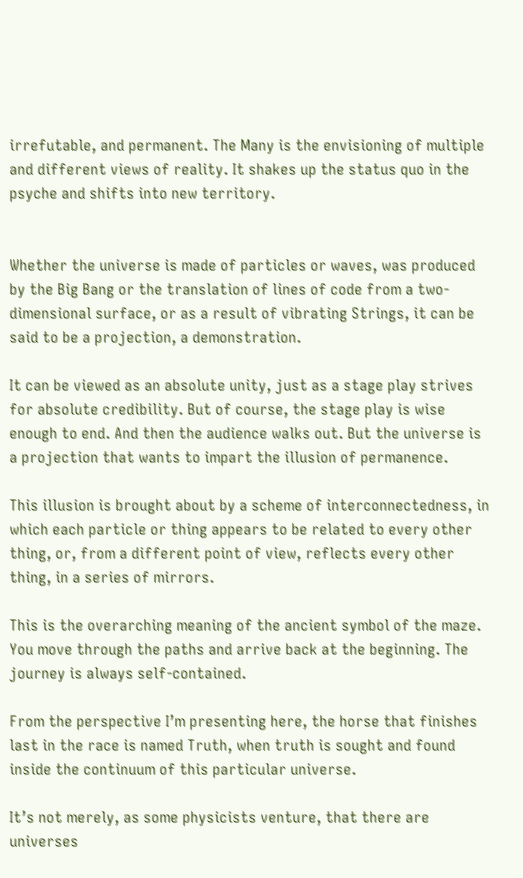irrefutable, and permanent. The Many is the envisioning of multiple and different views of reality. It shakes up the status quo in the psyche and shifts into new territory.


Whether the universe is made of particles or waves, was produced by the Big Bang or the translation of lines of code from a two-dimensional surface, or as a result of vibrating Strings, it can be said to be a projection, a demonstration.

It can be viewed as an absolute unity, just as a stage play strives for absolute credibility. But of course, the stage play is wise enough to end. And then the audience walks out. But the universe is a projection that wants to impart the illusion of permanence.

This illusion is brought about by a scheme of interconnectedness, in which each particle or thing appears to be related to every other thing, or, from a different point of view, reflects every other thing, in a series of mirrors.

This is the overarching meaning of the ancient symbol of the maze. You move through the paths and arrive back at the beginning. The journey is always self-contained.

From the perspective I’m presenting here, the horse that finishes last in the race is named Truth, when truth is sought and found inside the continuum of this particular universe.

It’s not merely, as some physicists venture, that there are universes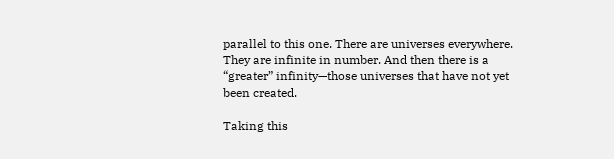parallel to this one. There are universes everywhere. They are infinite in number. And then there is a “greater” infinity—those universes that have not yet been created.

Taking this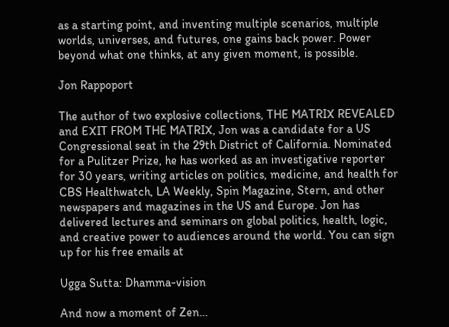as a starting point, and inventing multiple scenarios, multiple worlds, universes, and futures, one gains back power. Power beyond what one thinks, at any given moment, is possible.

Jon Rappoport

The author of two explosive collections, THE MATRIX REVEALED and EXIT FROM THE MATRIX, Jon was a candidate for a US Congressional seat in the 29th District of California. Nominated for a Pulitzer Prize, he has worked as an investigative reporter for 30 years, writing articles on politics, medicine, and health for CBS Healthwatch, LA Weekly, Spin Magazine, Stern, and other newspapers and magazines in the US and Europe. Jon has delivered lectures and seminars on global politics, health, logic, and creative power to audiences around the world. You can sign up for his free emails at

Ugga Sutta: Dhamma-vision

And now a moment of Zen…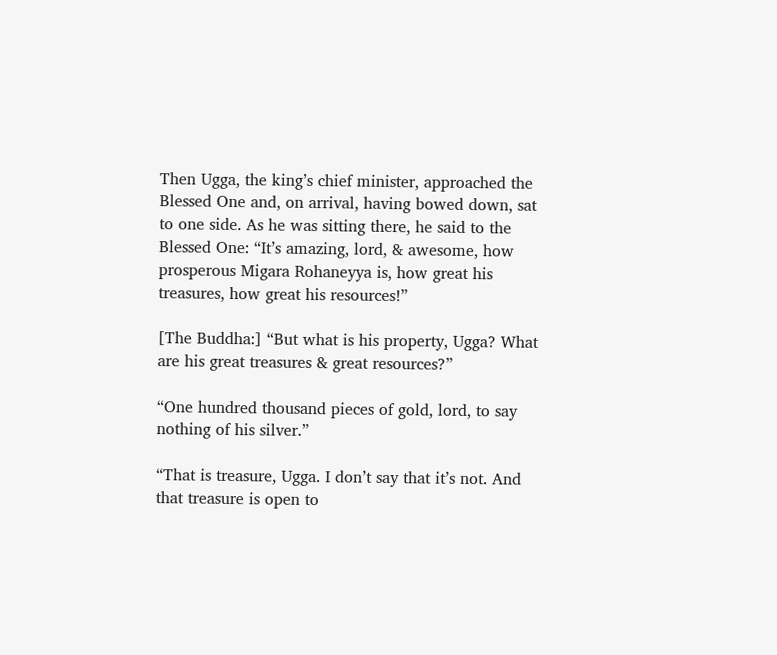Then Ugga, the king’s chief minister, approached the Blessed One and, on arrival, having bowed down, sat to one side. As he was sitting there, he said to the Blessed One: “It’s amazing, lord, & awesome, how prosperous Migara Rohaneyya is, how great his treasures, how great his resources!”

[The Buddha:] “But what is his property, Ugga? What are his great treasures & great resources?”

“One hundred thousand pieces of gold, lord, to say nothing of his silver.”

“That is treasure, Ugga. I don’t say that it’s not. And that treasure is open to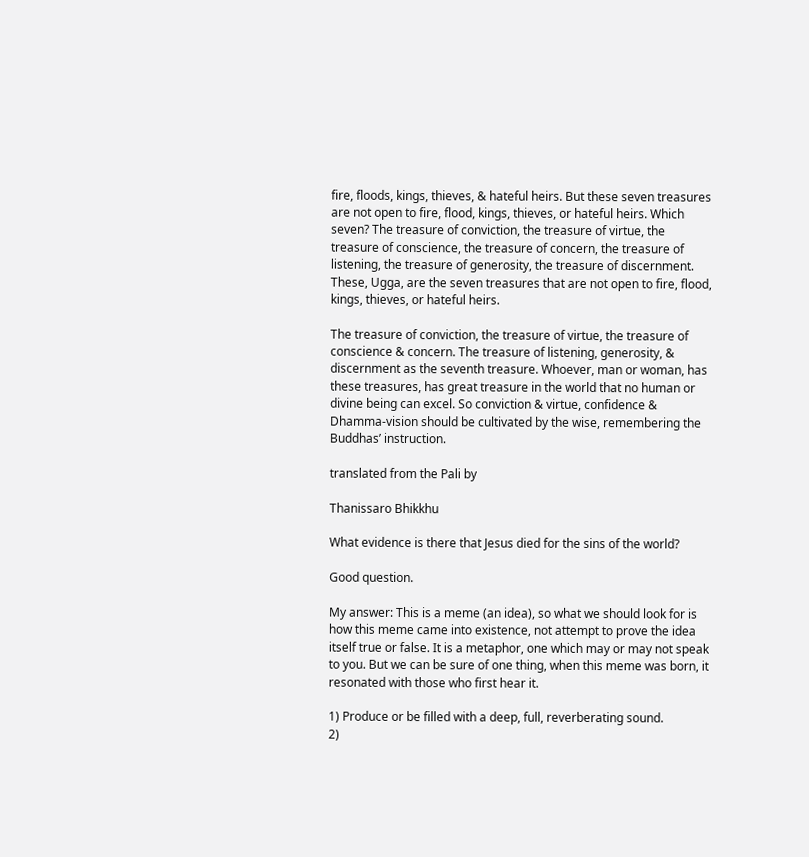fire, floods, kings, thieves, & hateful heirs. But these seven treasures are not open to fire, flood, kings, thieves, or hateful heirs. Which seven? The treasure of conviction, the treasure of virtue, the treasure of conscience, the treasure of concern, the treasure of listening, the treasure of generosity, the treasure of discernment. These, Ugga, are the seven treasures that are not open to fire, flood, kings, thieves, or hateful heirs.

The treasure of conviction, the treasure of virtue, the treasure of conscience & concern. The treasure of listening, generosity, & discernment as the seventh treasure. Whoever, man or woman, has these treasures, has great treasure in the world that no human or divine being can excel. So conviction & virtue, confidence & Dhamma-vision should be cultivated by the wise, remembering the Buddhas’ instruction.

translated from the Pali by

Thanissaro Bhikkhu

What evidence is there that Jesus died for the sins of the world?

Good question.

My answer: This is a meme (an idea), so what we should look for is how this meme came into existence, not attempt to prove the idea itself true or false. It is a metaphor, one which may or may not speak to you. But we can be sure of one thing, when this meme was born, it resonated with those who first hear it.

1) Produce or be filled with a deep, full, reverberating sound.
2)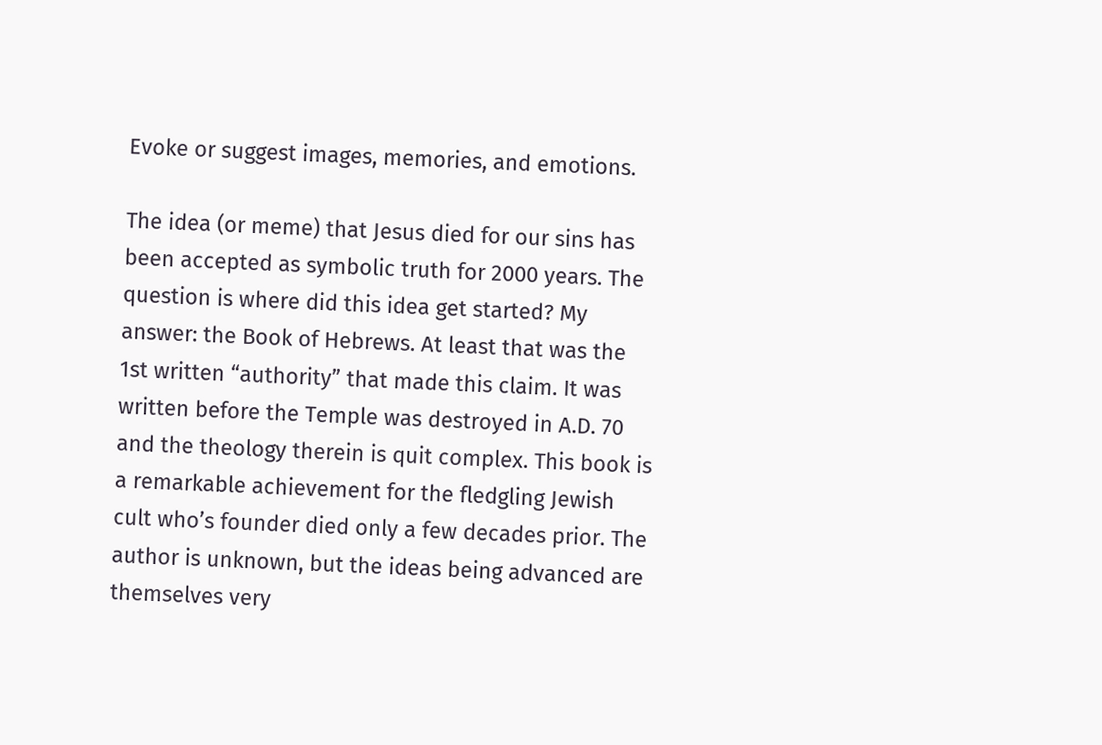Evoke or suggest images, memories, and emotions.

The idea (or meme) that Jesus died for our sins has been accepted as symbolic truth for 2000 years. The question is where did this idea get started? My answer: the Book of Hebrews. At least that was the 1st written “authority” that made this claim. It was written before the Temple was destroyed in A.D. 70 and the theology therein is quit complex. This book is a remarkable achievement for the fledgling Jewish cult who’s founder died only a few decades prior. The author is unknown, but the ideas being advanced are themselves very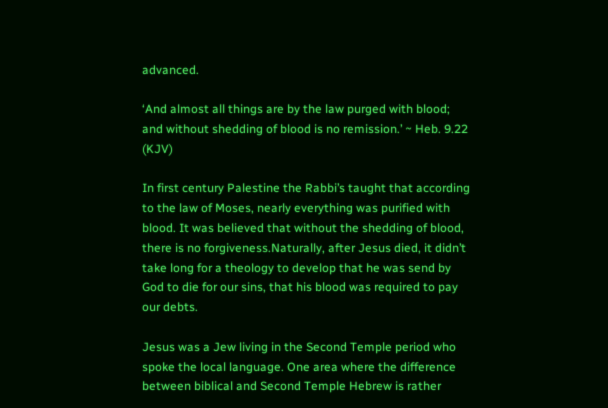advanced.

‘And almost all things are by the law purged with blood;
and without shedding of blood is no remission.’ ~ Heb. 9.22 (KJV)

In first century Palestine the Rabbi’s taught that according to the law of Moses, nearly everything was purified with blood. It was believed that without the shedding of blood, there is no forgiveness.Naturally, after Jesus died, it didn’t take long for a theology to develop that he was send by God to die for our sins, that his blood was required to pay our debts.

Jesus was a Jew living in the Second Temple period who spoke the local language. One area where the difference between biblical and Second Temple Hebrew is rather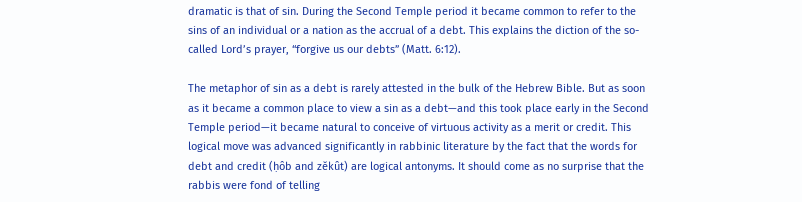dramatic is that of sin. During the Second Temple period it became common to refer to the sins of an individual or a nation as the accrual of a debt. This explains the diction of the so-called Lord’s prayer, “forgive us our debts” (Matt. 6:12).

The metaphor of sin as a debt is rarely attested in the bulk of the Hebrew Bible. But as soon as it became a common place to view a sin as a debt—and this took place early in the Second Temple period—it became natural to conceive of virtuous activity as a merit or credit. This logical move was advanced significantly in rabbinic literature by the fact that the words for debt and credit (ḥôb and zĕkût) are logical antonyms. It should come as no surprise that the rabbis were fond of telling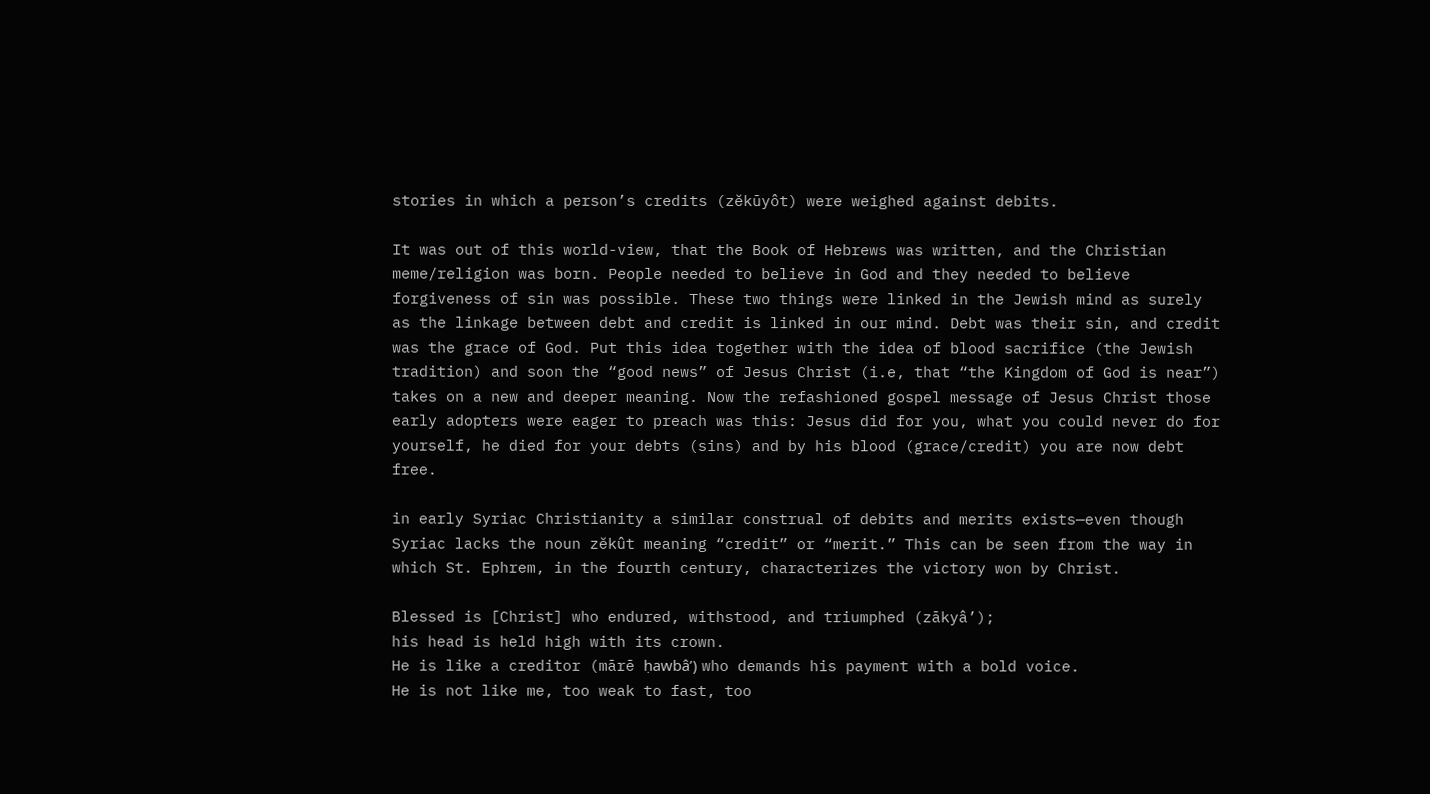stories in which a person’s credits (zĕkūyôt) were weighed against debits.

It was out of this world-view, that the Book of Hebrews was written, and the Christian meme/religion was born. People needed to believe in God and they needed to believe forgiveness of sin was possible. These two things were linked in the Jewish mind as surely as the linkage between debt and credit is linked in our mind. Debt was their sin, and credit was the grace of God. Put this idea together with the idea of blood sacrifice (the Jewish tradition) and soon the “good news” of Jesus Christ (i.e, that “the Kingdom of God is near”) takes on a new and deeper meaning. Now the refashioned gospel message of Jesus Christ those early adopters were eager to preach was this: Jesus did for you, what you could never do for yourself, he died for your debts (sins) and by his blood (grace/credit) you are now debt free.

in early Syriac Christianity a similar construal of debits and merits exists—even though Syriac lacks the noun zĕkût meaning “credit” or “merit.” This can be seen from the way in which St. Ephrem, in the fourth century, characterizes the victory won by Christ.

Blessed is [Christ] who endured, withstood, and triumphed (zākyâ’);
his head is held high with its crown.
He is like a creditor (mārē ḥawbâ’) who demands his payment with a bold voice.
He is not like me, too weak to fast, too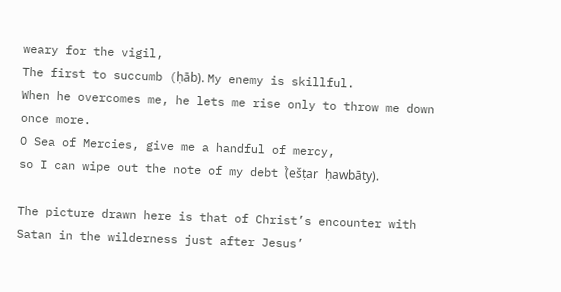weary for the vigil,
The first to succumb (ḥāb). My enemy is skillful.
When he overcomes me, he lets me rise only to throw me down once more.
O Sea of Mercies, give me a handful of mercy,
so I can wipe out the note of my debt (̉ešṭar ḥawbāty).

The picture drawn here is that of Christ’s encounter with Satan in the wilderness just after Jesus’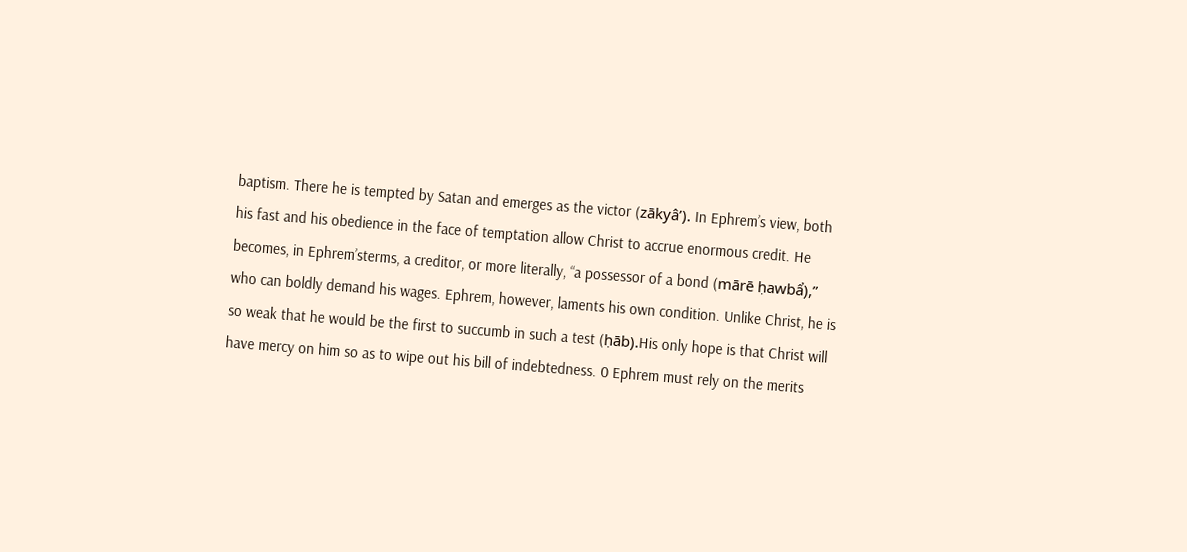baptism. There he is tempted by Satan and emerges as the victor (zākyâ’). In Ephrem’s view, both his fast and his obedience in the face of temptation allow Christ to accrue enormous credit. He becomes, in Ephrem’sterms, a creditor, or more literally, “a possessor of a bond (mārē ḥawbẩ),” who can boldly demand his wages. Ephrem, however, laments his own condition. Unlike Christ, he is so weak that he would be the first to succumb in such a test (ḥāb).His only hope is that Christ will have mercy on him so as to wipe out his bill of indebtedness. 0 Ephrem must rely on the merits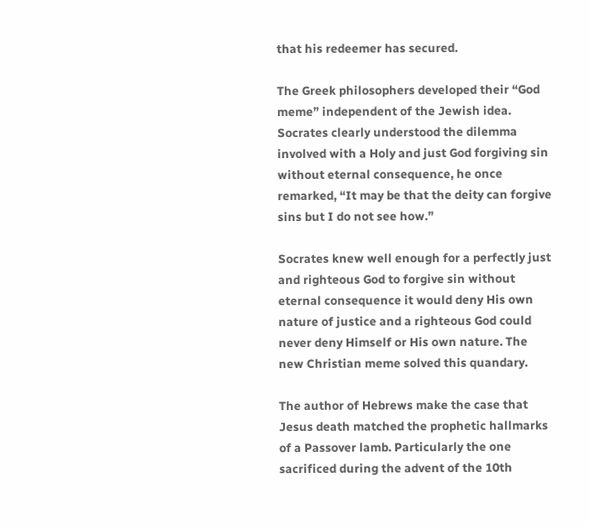that his redeemer has secured.

The Greek philosophers developed their “God meme” independent of the Jewish idea. Socrates clearly understood the dilemma involved with a Holy and just God forgiving sin without eternal consequence, he once remarked, “It may be that the deity can forgive sins but I do not see how.”

Socrates knew well enough for a perfectly just and righteous God to forgive sin without eternal consequence it would deny His own nature of justice and a righteous God could never deny Himself or His own nature. The new Christian meme solved this quandary.

The author of Hebrews make the case that Jesus death matched the prophetic hallmarks of a Passover lamb. Particularly the one sacrificed during the advent of the 10th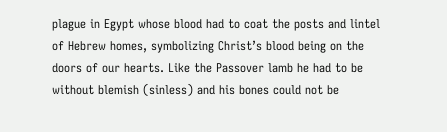plague in Egypt whose blood had to coat the posts and lintel of Hebrew homes, symbolizing Christ’s blood being on the doors of our hearts. Like the Passover lamb he had to be without blemish (sinless) and his bones could not be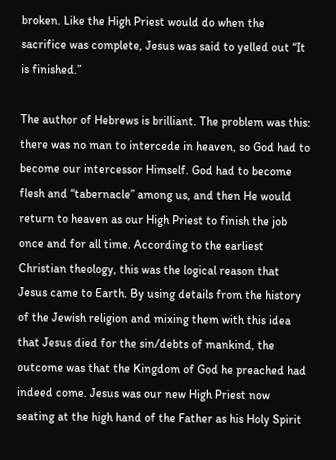broken. Like the High Priest would do when the sacrifice was complete, Jesus was said to yelled out “It is finished.”

The author of Hebrews is brilliant. The problem was this: there was no man to intercede in heaven, so God had to become our intercessor Himself. God had to become flesh and “tabernacle” among us, and then He would return to heaven as our High Priest to finish the job once and for all time. According to the earliest Christian theology, this was the logical reason that Jesus came to Earth. By using details from the history of the Jewish religion and mixing them with this idea that Jesus died for the sin/debts of mankind, the outcome was that the Kingdom of God he preached had indeed come. Jesus was our new High Priest now seating at the high hand of the Father as his Holy Spirit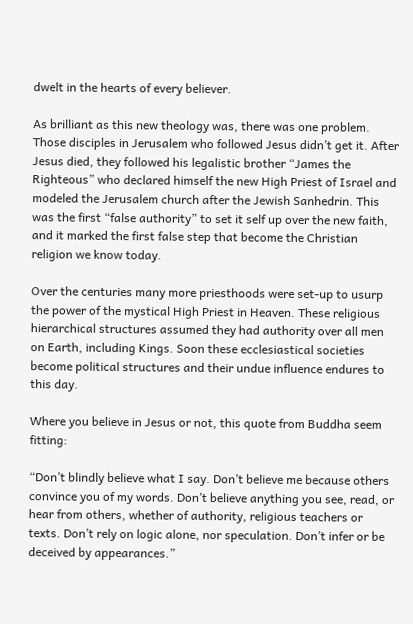dwelt in the hearts of every believer.

As brilliant as this new theology was, there was one problem. Those disciples in Jerusalem who followed Jesus didn’t get it. After Jesus died, they followed his legalistic brother “James the Righteous” who declared himself the new High Priest of Israel and modeled the Jerusalem church after the Jewish Sanhedrin. This was the first “false authority” to set it self up over the new faith, and it marked the first false step that become the Christian religion we know today.

Over the centuries many more priesthoods were set-up to usurp the power of the mystical High Priest in Heaven. These religious hierarchical structures assumed they had authority over all men on Earth, including Kings. Soon these ecclesiastical societies become political structures and their undue influence endures to this day.

Where you believe in Jesus or not, this quote from Buddha seem fitting:

“Don’t blindly believe what I say. Don’t believe me because others convince you of my words. Don’t believe anything you see, read, or hear from others, whether of authority, religious teachers or texts. Don’t rely on logic alone, nor speculation. Don’t infer or be deceived by appearances.”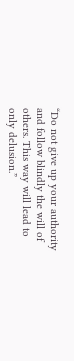“Do not give up your authority and follow blindly the will of others. This way will lead to only delusion.”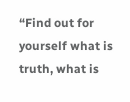“Find out for yourself what is truth, what is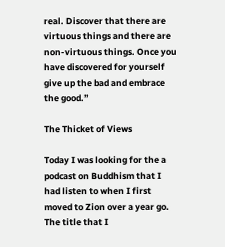real. Discover that there are virtuous things and there are non-virtuous things. Once you have discovered for yourself give up the bad and embrace the good.”

The Thicket of Views

Today I was looking for the a podcast on Buddhism that I had listen to when I first moved to Zion over a year go. The title that I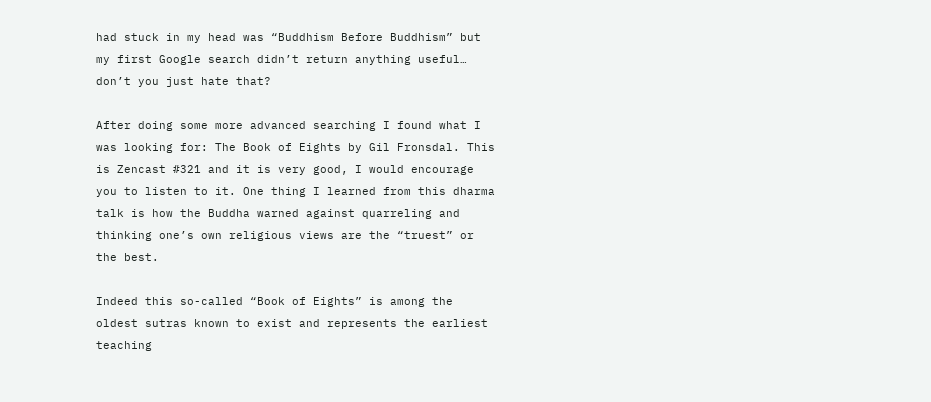had stuck in my head was “Buddhism Before Buddhism” but my first Google search didn’t return anything useful… don’t you just hate that?

After doing some more advanced searching I found what I was looking for: The Book of Eights by Gil Fronsdal. This is Zencast #321 and it is very good, I would encourage you to listen to it. One thing I learned from this dharma talk is how the Buddha warned against quarreling and thinking one’s own religious views are the “truest” or the best.

Indeed this so-called “Book of Eights” is among the oldest sutras known to exist and represents the earliest teaching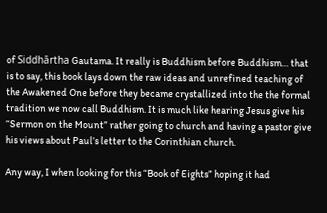of Siddhārtha Gautama. It really is Buddhism before Buddhism… that is to say, this book lays down the raw ideas and unrefined teaching of the Awakened One before they became crystallized into the the formal tradition we now call Buddhism. It is much like hearing Jesus give his “Sermon on the Mount” rather going to church and having a pastor give his views about Paul’s letter to the Corinthian church.

Any way, I when looking for this “Book of Eights” hoping it had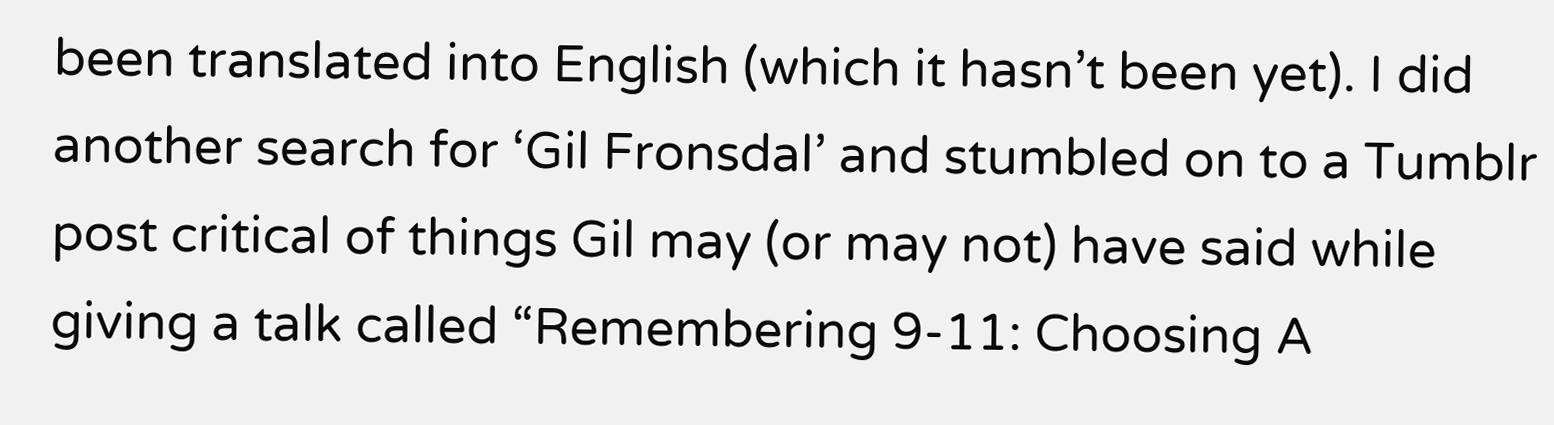been translated into English (which it hasn’t been yet). I did another search for ‘Gil Fronsdal’ and stumbled on to a Tumblr post critical of things Gil may (or may not) have said while giving a talk called “Remembering 9-11: Choosing A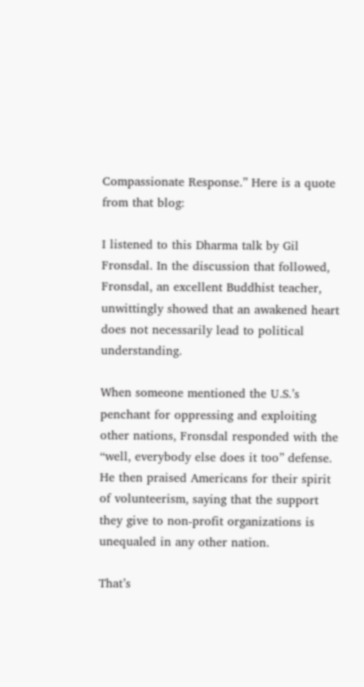Compassionate Response.” Here is a quote from that blog:

I listened to this Dharma talk by Gil Fronsdal. In the discussion that followed, Fronsdal, an excellent Buddhist teacher, unwittingly showed that an awakened heart does not necessarily lead to political understanding.

When someone mentioned the U.S.’s penchant for oppressing and exploiting other nations, Fronsdal responded with the “well, everybody else does it too” defense. He then praised Americans for their spirit of volunteerism, saying that the support they give to non-profit organizations is unequaled in any other nation.

That’s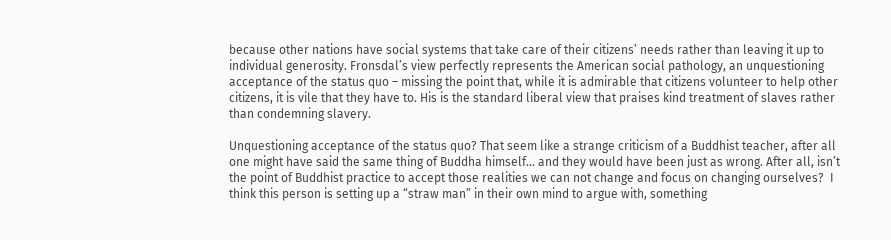because other nations have social systems that take care of their citizens’ needs rather than leaving it up to individual generosity. Fronsdal’s view perfectly represents the American social pathology, an unquestioning acceptance of the status quo – missing the point that, while it is admirable that citizens volunteer to help other citizens, it is vile that they have to. His is the standard liberal view that praises kind treatment of slaves rather than condemning slavery.

Unquestioning acceptance of the status quo? That seem like a strange criticism of a Buddhist teacher, after all one might have said the same thing of Buddha himself… and they would have been just as wrong. After all, isn’t the point of Buddhist practice to accept those realities we can not change and focus on changing ourselves?  I think this person is setting up a “straw man” in their own mind to argue with, something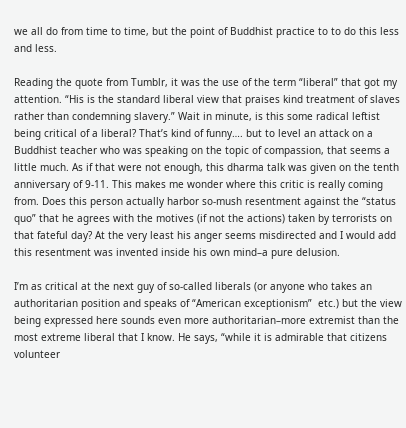we all do from time to time, but the point of Buddhist practice to to do this less and less.

Reading the quote from Tumblr, it was the use of the term “liberal” that got my attention. “His is the standard liberal view that praises kind treatment of slaves rather than condemning slavery.” Wait in minute, is this some radical leftist being critical of a liberal? That’s kind of funny…. but to level an attack on a Buddhist teacher who was speaking on the topic of compassion, that seems a little much. As if that were not enough, this dharma talk was given on the tenth anniversary of 9-11. This makes me wonder where this critic is really coming from. Does this person actually harbor so-mush resentment against the “status quo” that he agrees with the motives (if not the actions) taken by terrorists on that fateful day? At the very least his anger seems misdirected and I would add this resentment was invented inside his own mind–a pure delusion.

I’m as critical at the next guy of so-called liberals (or anyone who takes an authoritarian position and speaks of “American exceptionism”  etc.) but the view being expressed here sounds even more authoritarian–more extremist than the most extreme liberal that I know. He says, “while it is admirable that citizens volunteer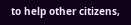to help other citizens,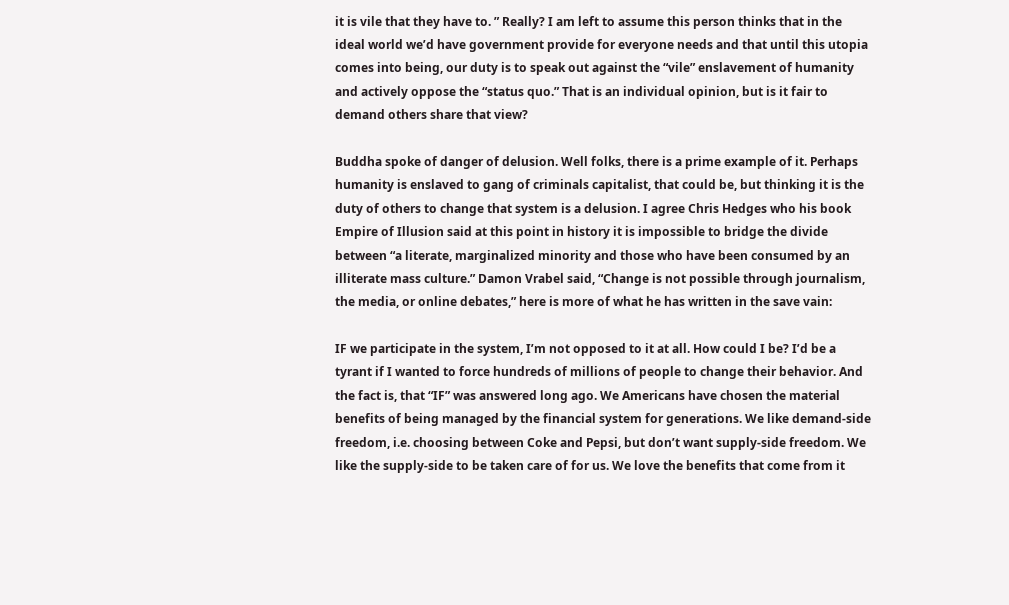it is vile that they have to. ” Really? I am left to assume this person thinks that in the ideal world we’d have government provide for everyone needs and that until this utopia comes into being, our duty is to speak out against the “vile” enslavement of humanity and actively oppose the “status quo.” That is an individual opinion, but is it fair to demand others share that view?

Buddha spoke of danger of delusion. Well folks, there is a prime example of it. Perhaps humanity is enslaved to gang of criminals capitalist, that could be, but thinking it is the duty of others to change that system is a delusion. I agree Chris Hedges who his book Empire of Illusion said at this point in history it is impossible to bridge the divide between “a literate, marginalized minority and those who have been consumed by an illiterate mass culture.” Damon Vrabel said, “Change is not possible through journalism, the media, or online debates,” here is more of what he has written in the save vain:

IF we participate in the system, I’m not opposed to it at all. How could I be? I’d be a tyrant if I wanted to force hundreds of millions of people to change their behavior. And the fact is, that “IF” was answered long ago. We Americans have chosen the material benefits of being managed by the financial system for generations. We like demand-side freedom, i.e. choosing between Coke and Pepsi, but don’t want supply-side freedom. We like the supply-side to be taken care of for us. We love the benefits that come from it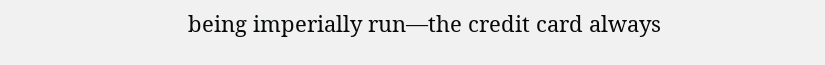being imperially run—the credit card always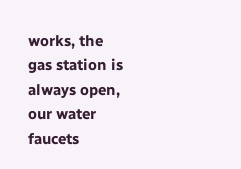works, the gas station is always open, our water faucets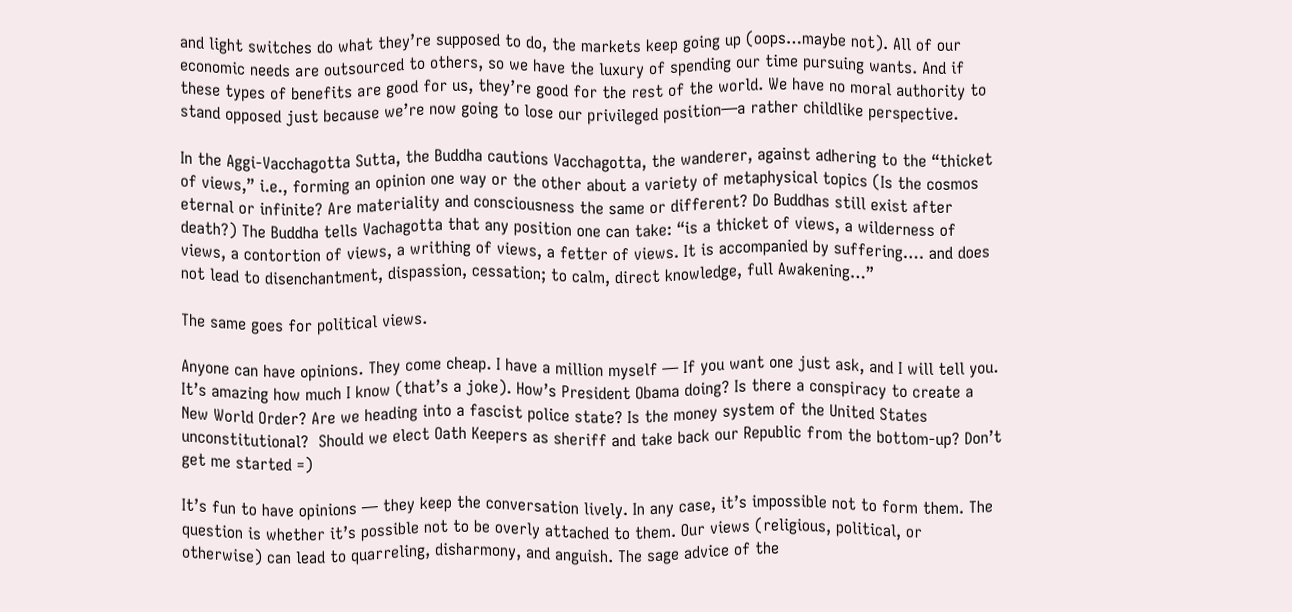and light switches do what they’re supposed to do, the markets keep going up (oops…maybe not). All of our economic needs are outsourced to others, so we have the luxury of spending our time pursuing wants. And if these types of benefits are good for us, they’re good for the rest of the world. We have no moral authority to stand opposed just because we’re now going to lose our privileged position—a rather childlike perspective.

In the Aggi-Vacchagotta Sutta, the Buddha cautions Vacchagotta, the wanderer, against adhering to the “thicket of views,” i.e., forming an opinion one way or the other about a variety of metaphysical topics (Is the cosmos eternal or infinite? Are materiality and consciousness the same or different? Do Buddhas still exist after death?) The Buddha tells Vachagotta that any position one can take: “is a thicket of views, a wilderness of views, a contortion of views, a writhing of views, a fetter of views. It is accompanied by suffering…. and does not lead to disenchantment, dispassion, cessation; to calm, direct knowledge, full Awakening…”

The same goes for political views.

Anyone can have opinions. They come cheap. I have a million myself — If you want one just ask, and I will tell you. It’s amazing how much I know (that’s a joke). How’s President Obama doing? Is there a conspiracy to create a New World Order? Are we heading into a fascist police state? Is the money system of the United States unconstitutional?  Should we elect Oath Keepers as sheriff and take back our Republic from the bottom-up? Don’t get me started =)

It’s fun to have opinions — they keep the conversation lively. In any case, it’s impossible not to form them. The question is whether it’s possible not to be overly attached to them. Our views (religious, political, or otherwise) can lead to quarreling, disharmony, and anguish. The sage advice of the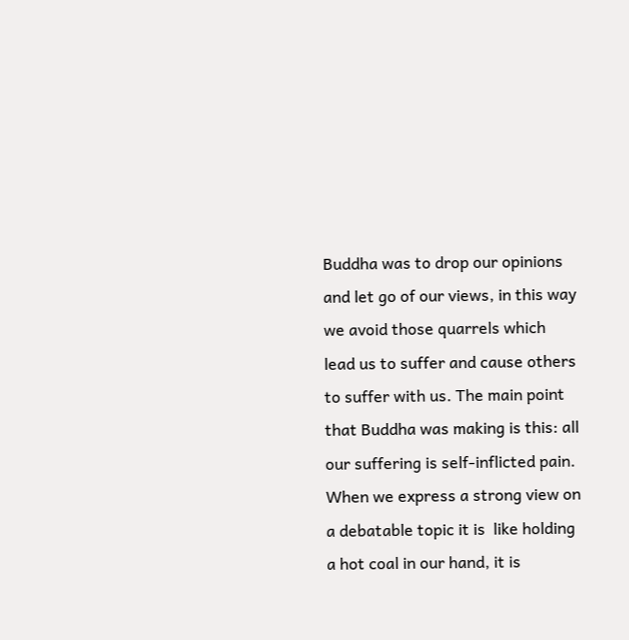Buddha was to drop our opinions and let go of our views, in this way we avoid those quarrels which lead us to suffer and cause others to suffer with us. The main point that Buddha was making is this: all our suffering is self-inflicted pain. When we express a strong view on a debatable topic it is  like holding a hot coal in our hand, it is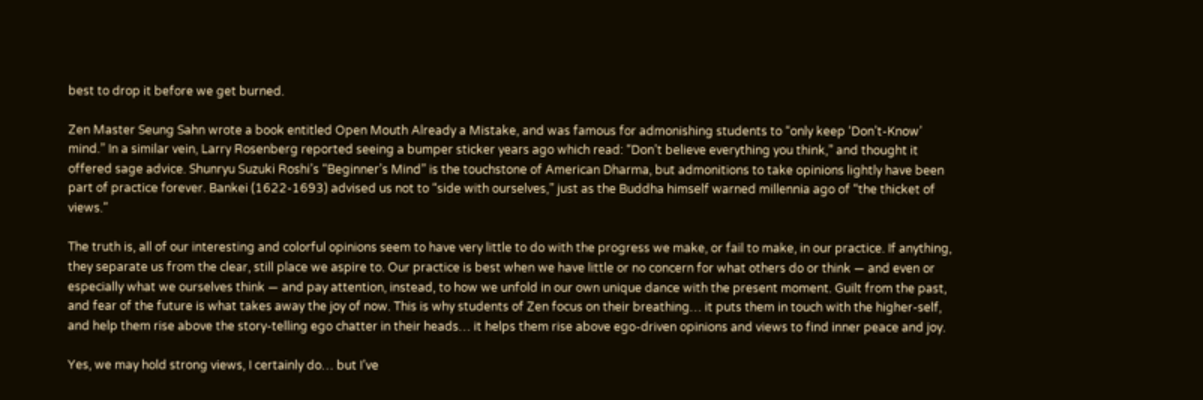best to drop it before we get burned.

Zen Master Seung Sahn wrote a book entitled Open Mouth Already a Mistake, and was famous for admonishing students to “only keep ‘Don’t-Know’ mind.” In a similar vein, Larry Rosenberg reported seeing a bumper sticker years ago which read: “Don’t believe everything you think,” and thought it offered sage advice. Shunryu Suzuki Roshi’s “Beginner’s Mind” is the touchstone of American Dharma, but admonitions to take opinions lightly have been part of practice forever. Bankei (1622-1693) advised us not to “side with ourselves,” just as the Buddha himself warned millennia ago of “the thicket of views.”

The truth is, all of our interesting and colorful opinions seem to have very little to do with the progress we make, or fail to make, in our practice. If anything, they separate us from the clear, still place we aspire to. Our practice is best when we have little or no concern for what others do or think — and even or especially what we ourselves think — and pay attention, instead, to how we unfold in our own unique dance with the present moment. Guilt from the past, and fear of the future is what takes away the joy of now. This is why students of Zen focus on their breathing… it puts them in touch with the higher-self, and help them rise above the story-telling ego chatter in their heads… it helps them rise above ego-driven opinions and views to find inner peace and joy.

Yes, we may hold strong views, I certainly do… but I’ve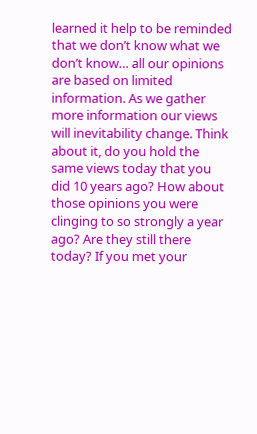learned it help to be reminded that we don’t know what we don’t know… all our opinions are based on limited information. As we gather more information our views will inevitability change. Think about it, do you hold the same views today that you did 10 years ago? How about those opinions you were clinging to so strongly a year ago? Are they still there today? If you met your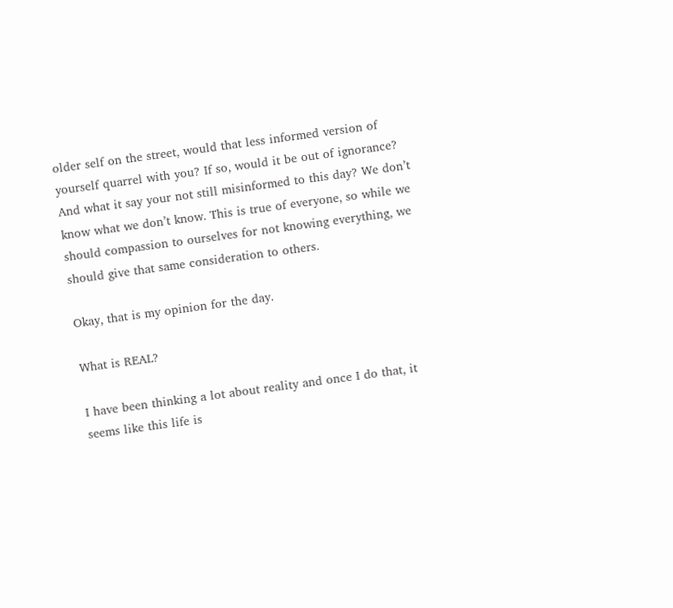older self on the street, would that less informed version of yourself quarrel with you? If so, would it be out of ignorance? And what it say your not still misinformed to this day? We don’t know what we don’t know. This is true of everyone, so while we should compassion to ourselves for not knowing everything, we should give that same consideration to others.

Okay, that is my opinion for the day.

What is REAL?

I have been thinking a lot about reality and once I do that, it seems like this life is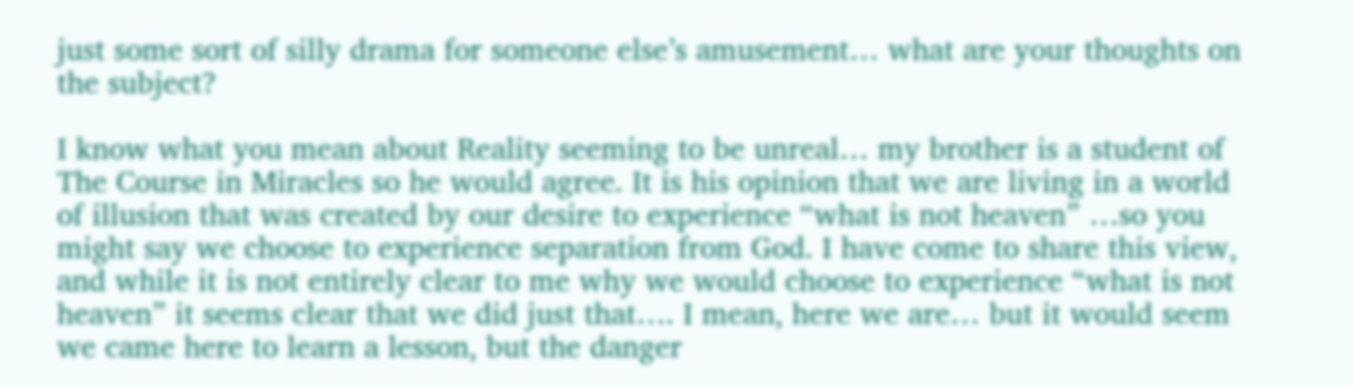just some sort of silly drama for someone else’s amusement… what are your thoughts on the subject?

I know what you mean about Reality seeming to be unreal… my brother is a student of The Course in Miracles so he would agree. It is his opinion that we are living in a world of illusion that was created by our desire to experience “what is not heaven” …so you might say we choose to experience separation from God. I have come to share this view, and while it is not entirely clear to me why we would choose to experience “what is not heaven” it seems clear that we did just that…. I mean, here we are… but it would seem we came here to learn a lesson, but the danger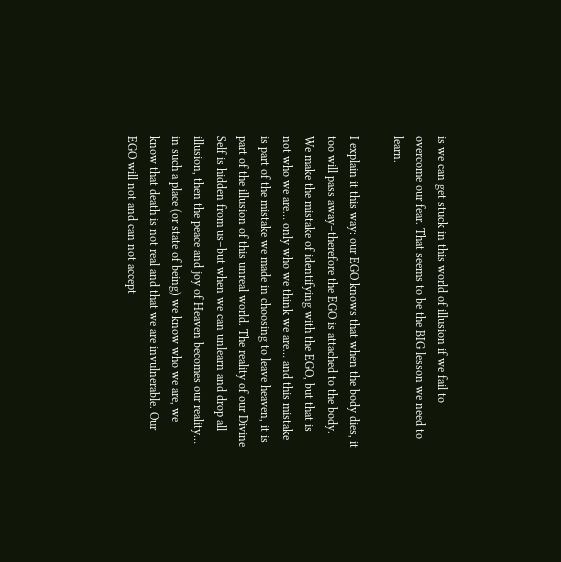is we can get stuck in this world of illusion if we fail to overcome our fear. That seems to be the BIG lesson we need to learn.

I explain it this way: our EGO knows that when the body dies, it too will pass away–therefore the EGO is attached to the body. We make the mistake of identifying with the EGO, but that is not who we are… only who we think we are… and this mistake is part of the mistake we made in choosing to leave heaven, it is part of the illusion of this unreal world. The reality of our Divine Self is hidden from us–but when we can unlearn and drop all illusion, then the peace and joy of Heaven becomes our reality… in such a place (or state of being) we know who we are, we know that death is not real and that we are invulnerable. Our EGO will not and can not accept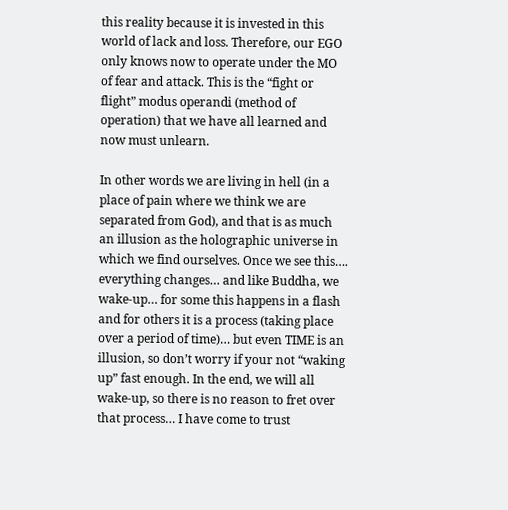this reality because it is invested in this world of lack and loss. Therefore, our EGO only knows now to operate under the MO of fear and attack. This is the “fight or flight” modus operandi (method of operation) that we have all learned and now must unlearn.

In other words we are living in hell (in a place of pain where we think we are separated from God), and that is as much an illusion as the holographic universe in which we find ourselves. Once we see this…. everything changes… and like Buddha, we wake-up… for some this happens in a flash and for others it is a process (taking place over a period of time)… but even TIME is an illusion, so don’t worry if your not “waking up” fast enough. In the end, we will all wake-up, so there is no reason to fret over that process… I have come to trust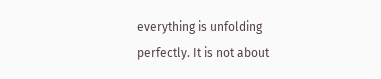everything is unfolding perfectly. It is not about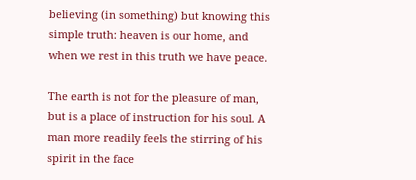believing (in something) but knowing this simple truth: heaven is our home, and when we rest in this truth we have peace.

The earth is not for the pleasure of man, but is a place of instruction for his soul. A man more readily feels the stirring of his spirit in the face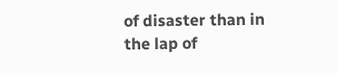of disaster than in the lap of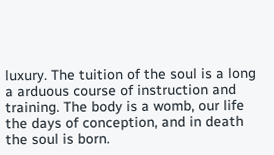luxury. The tuition of the soul is a long a arduous course of instruction and training. The body is a womb, our life the days of conception, and in death the soul is born.